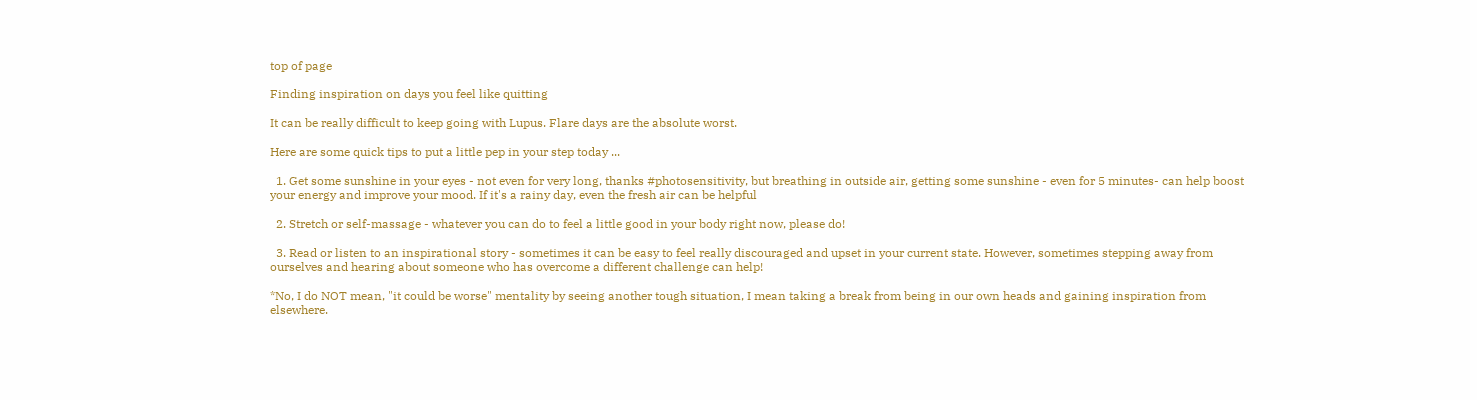top of page

Finding inspiration on days you feel like quitting

It can be really difficult to keep going with Lupus. Flare days are the absolute worst.

Here are some quick tips to put a little pep in your step today ...

  1. Get some sunshine in your eyes - not even for very long, thanks #photosensitivity, but breathing in outside air, getting some sunshine - even for 5 minutes- can help boost your energy and improve your mood. If it's a rainy day, even the fresh air can be helpful

  2. Stretch or self-massage - whatever you can do to feel a little good in your body right now, please do!

  3. Read or listen to an inspirational story - sometimes it can be easy to feel really discouraged and upset in your current state. However, sometimes stepping away from ourselves and hearing about someone who has overcome a different challenge can help!

*No, I do NOT mean, "it could be worse" mentality by seeing another tough situation, I mean taking a break from being in our own heads and gaining inspiration from elsewhere.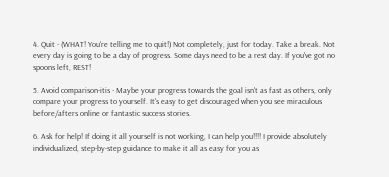4. Quit - (WHAT! You're telling me to quit!) Not completely, just for today. Take a break. Not every day is going to be a day of progress. Some days need to be a rest day. If you've got no spoons left, REST!

5. Avoid comparison-itis - Maybe your progress towards the goal isn't as fast as others, only compare your progress to yourself. It's easy to get discouraged when you see miraculous before/afters online or fantastic success stories.

6. Ask for help! If doing it all yourself is not working, I can help you!!!! I provide absolutely individualized, step-by-step guidance to make it all as easy for you as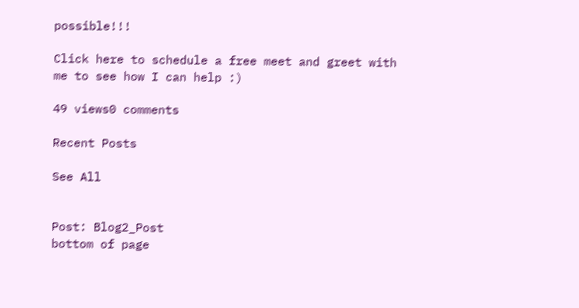possible!!!

Click here to schedule a free meet and greet with me to see how I can help :)

49 views0 comments

Recent Posts

See All


Post: Blog2_Post
bottom of page